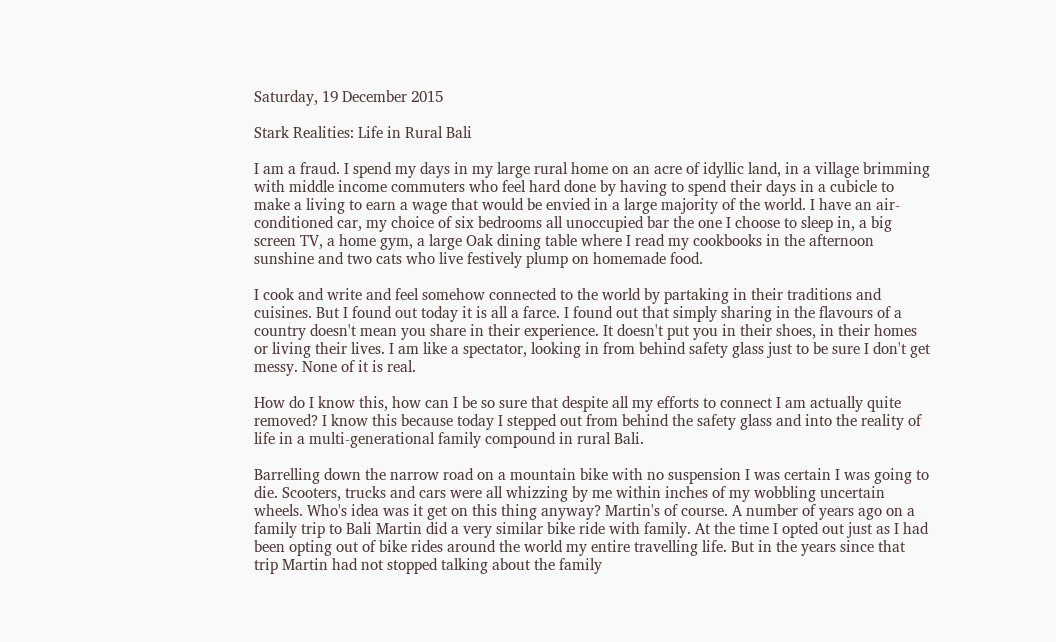Saturday, 19 December 2015

Stark Realities: Life in Rural Bali

I am a fraud. I spend my days in my large rural home on an acre of idyllic land, in a village brimming with middle income commuters who feel hard done by having to spend their days in a cubicle to make a living to earn a wage that would be envied in a large majority of the world. I have an air-conditioned car, my choice of six bedrooms all unoccupied bar the one I choose to sleep in, a big screen TV, a home gym, a large Oak dining table where I read my cookbooks in the afternoon sunshine and two cats who live festively plump on homemade food.

I cook and write and feel somehow connected to the world by partaking in their traditions and cuisines. But I found out today it is all a farce. I found out that simply sharing in the flavours of a country doesn't mean you share in their experience. It doesn't put you in their shoes, in their homes or living their lives. I am like a spectator, looking in from behind safety glass just to be sure I don't get messy. None of it is real.

How do I know this, how can I be so sure that despite all my efforts to connect I am actually quite removed? I know this because today I stepped out from behind the safety glass and into the reality of life in a multi-generational family compound in rural Bali.

Barrelling down the narrow road on a mountain bike with no suspension I was certain I was going to die. Scooters, trucks and cars were all whizzing by me within inches of my wobbling uncertain wheels. Who's idea was it get on this thing anyway? Martin's of course. A number of years ago on a family trip to Bali Martin did a very similar bike ride with family. At the time I opted out just as I had been opting out of bike rides around the world my entire travelling life. But in the years since that trip Martin had not stopped talking about the family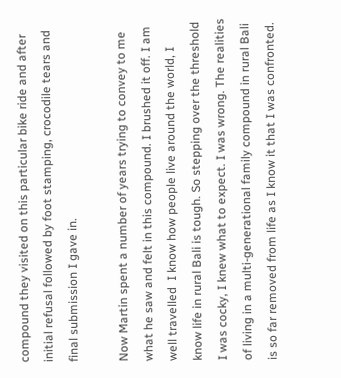compound they visited on this particular bike ride and after initial refusal followed by foot stamping, crocodile tears and final submission I gave in.

Now Martin spent a number of years trying to convey to me what he saw and felt in this compound. I brushed it off. I am well travelled  I know how people live around the world, I know life in rural Bali is tough. So stepping over the threshold I was cocky, I knew what to expect. I was wrong. The realities of living in a multi-generational family compound in rural Bali is so far removed from life as I know it that I was confronted.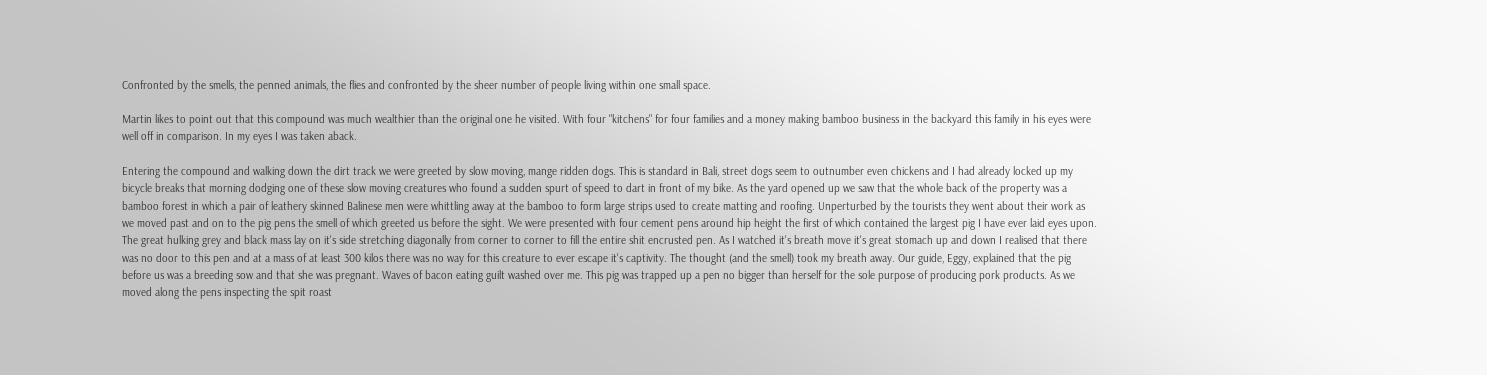Confronted by the smells, the penned animals, the flies and confronted by the sheer number of people living within one small space.

Martin likes to point out that this compound was much wealthier than the original one he visited. With four "kitchens" for four families and a money making bamboo business in the backyard this family in his eyes were well off in comparison. In my eyes I was taken aback.

Entering the compound and walking down the dirt track we were greeted by slow moving, mange ridden dogs. This is standard in Bali, street dogs seem to outnumber even chickens and I had already locked up my bicycle breaks that morning dodging one of these slow moving creatures who found a sudden spurt of speed to dart in front of my bike. As the yard opened up we saw that the whole back of the property was a bamboo forest in which a pair of leathery skinned Balinese men were whittling away at the bamboo to form large strips used to create matting and roofing. Unperturbed by the tourists they went about their work as we moved past and on to the pig pens the smell of which greeted us before the sight. We were presented with four cement pens around hip height the first of which contained the largest pig I have ever laid eyes upon. The great hulking grey and black mass lay on it's side stretching diagonally from corner to corner to fill the entire shit encrusted pen. As I watched it's breath move it's great stomach up and down I realised that there was no door to this pen and at a mass of at least 300 kilos there was no way for this creature to ever escape it's captivity. The thought (and the smell) took my breath away. Our guide, Eggy, explained that the pig before us was a breeding sow and that she was pregnant. Waves of bacon eating guilt washed over me. This pig was trapped up a pen no bigger than herself for the sole purpose of producing pork products. As we moved along the pens inspecting the spit roast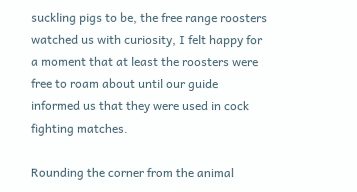suckling pigs to be, the free range roosters watched us with curiosity, I felt happy for a moment that at least the roosters were free to roam about until our guide informed us that they were used in cock fighting matches.

Rounding the corner from the animal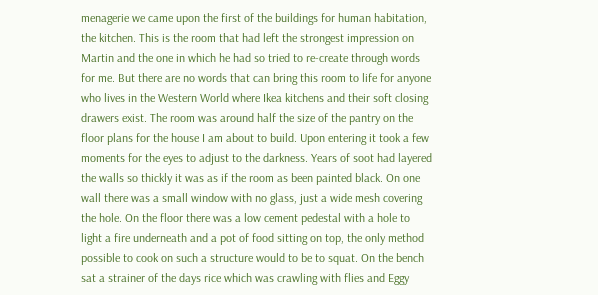menagerie we came upon the first of the buildings for human habitation, the kitchen. This is the room that had left the strongest impression on Martin and the one in which he had so tried to re-create through words for me. But there are no words that can bring this room to life for anyone who lives in the Western World where Ikea kitchens and their soft closing drawers exist. The room was around half the size of the pantry on the floor plans for the house I am about to build. Upon entering it took a few moments for the eyes to adjust to the darkness. Years of soot had layered the walls so thickly it was as if the room as been painted black. On one wall there was a small window with no glass, just a wide mesh covering the hole. On the floor there was a low cement pedestal with a hole to light a fire underneath and a pot of food sitting on top, the only method possible to cook on such a structure would to be to squat. On the bench sat a strainer of the days rice which was crawling with flies and Eggy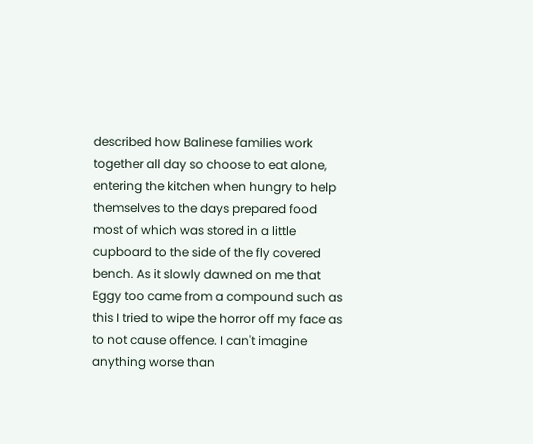described how Balinese families work together all day so choose to eat alone, entering the kitchen when hungry to help themselves to the days prepared food most of which was stored in a little cupboard to the side of the fly covered bench. As it slowly dawned on me that Eggy too came from a compound such as this I tried to wipe the horror off my face as to not cause offence. I can't imagine anything worse than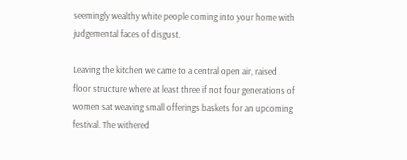seemingly wealthy white people coming into your home with judgemental faces of disgust.

Leaving the kitchen we came to a central open air, raised floor structure where at least three if not four generations of women sat weaving small offerings baskets for an upcoming festival. The withered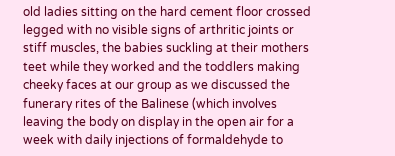old ladies sitting on the hard cement floor crossed legged with no visible signs of arthritic joints or stiff muscles, the babies suckling at their mothers teet while they worked and the toddlers making cheeky faces at our group as we discussed the funerary rites of the Balinese (which involves leaving the body on display in the open air for a week with daily injections of formaldehyde to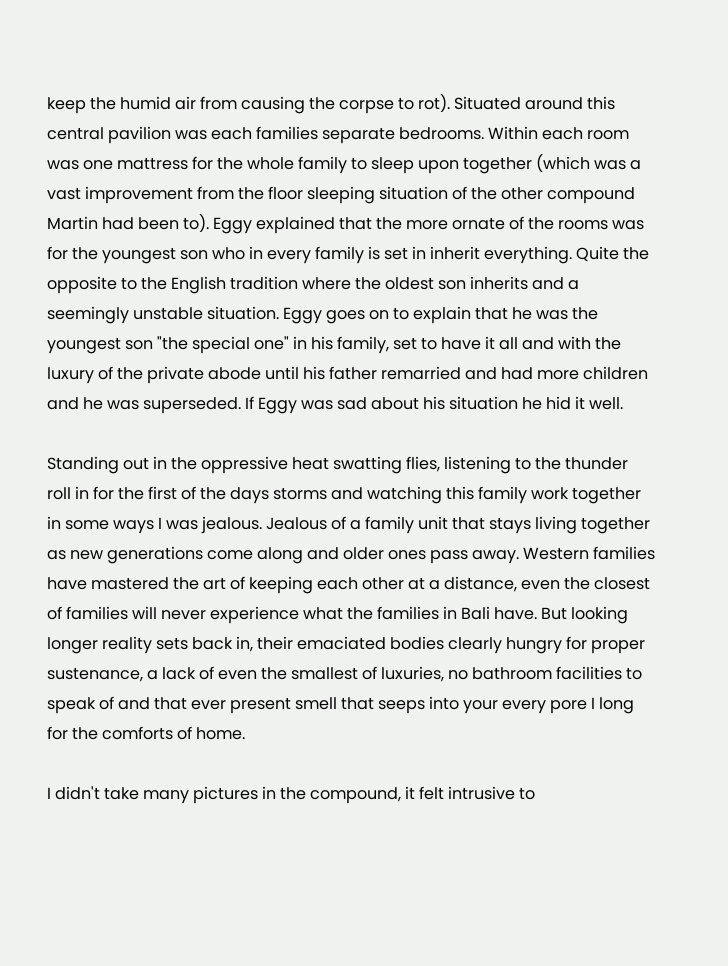keep the humid air from causing the corpse to rot). Situated around this central pavilion was each families separate bedrooms. Within each room was one mattress for the whole family to sleep upon together (which was a vast improvement from the floor sleeping situation of the other compound Martin had been to). Eggy explained that the more ornate of the rooms was for the youngest son who in every family is set in inherit everything. Quite the opposite to the English tradition where the oldest son inherits and a seemingly unstable situation. Eggy goes on to explain that he was the youngest son "the special one" in his family, set to have it all and with the luxury of the private abode until his father remarried and had more children and he was superseded. If Eggy was sad about his situation he hid it well.

Standing out in the oppressive heat swatting flies, listening to the thunder roll in for the first of the days storms and watching this family work together in some ways I was jealous. Jealous of a family unit that stays living together as new generations come along and older ones pass away. Western families have mastered the art of keeping each other at a distance, even the closest of families will never experience what the families in Bali have. But looking longer reality sets back in, their emaciated bodies clearly hungry for proper sustenance, a lack of even the smallest of luxuries, no bathroom facilities to speak of and that ever present smell that seeps into your every pore I long for the comforts of home.

I didn't take many pictures in the compound, it felt intrusive to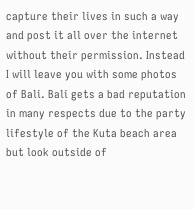capture their lives in such a way and post it all over the internet without their permission. Instead I will leave you with some photos of Bali. Bali gets a bad reputation in many respects due to the party lifestyle of the Kuta beach area but look outside of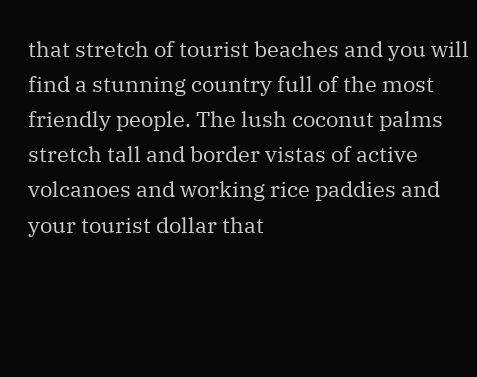that stretch of tourist beaches and you will find a stunning country full of the most friendly people. The lush coconut palms stretch tall and border vistas of active volcanoes and working rice paddies and your tourist dollar that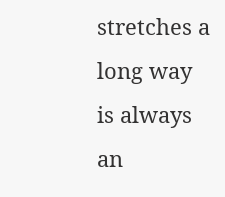stretches a long way is always an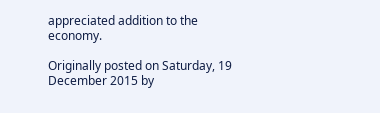appreciated addition to the economy.

Originally posted on Saturday, 19 December 2015 by